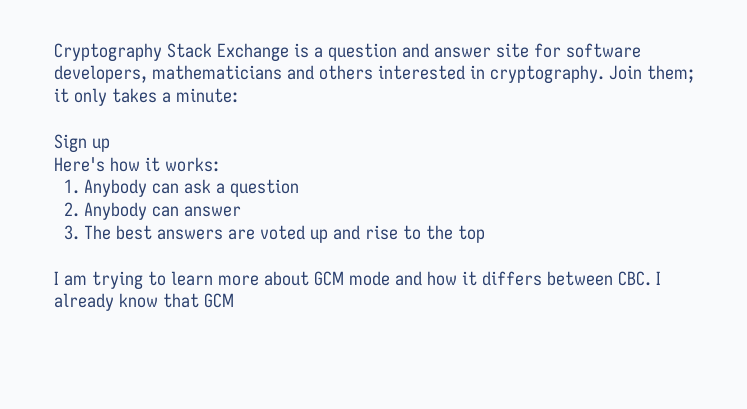Cryptography Stack Exchange is a question and answer site for software developers, mathematicians and others interested in cryptography. Join them; it only takes a minute:

Sign up
Here's how it works:
  1. Anybody can ask a question
  2. Anybody can answer
  3. The best answers are voted up and rise to the top

I am trying to learn more about GCM mode and how it differs between CBC. I already know that GCM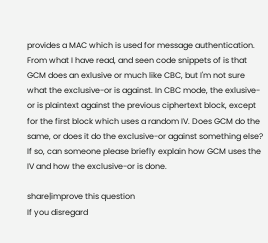provides a MAC which is used for message authentication. From what I have read, and seen code snippets of is that GCM does an exlusive or much like CBC, but I'm not sure what the exclusive-or is against. In CBC mode, the exlusive-or is plaintext against the previous ciphertext block, except for the first block which uses a random IV. Does GCM do the same, or does it do the exclusive-or against something else? If so, can someone please briefly explain how GCM uses the IV and how the exclusive-or is done.

share|improve this question
If you disregard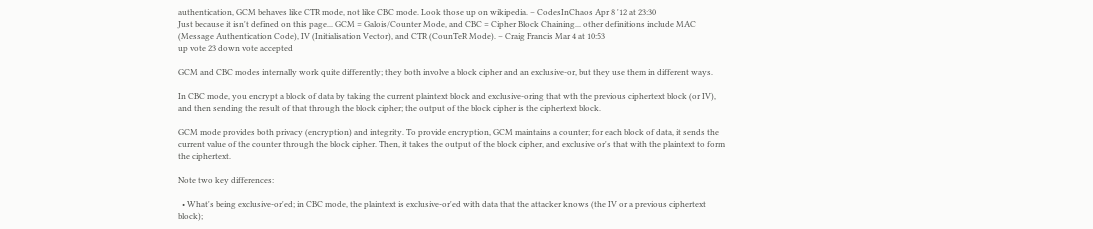authentication, GCM behaves like CTR mode, not like CBC mode. Look those up on wikipedia. – CodesInChaos Apr 8 '12 at 23:30
Just because it isn't defined on this page... GCM = Galois/Counter Mode, and CBC = Cipher Block Chaining... other definitions include MAC (Message Authentication Code), IV (Initialisation Vector), and CTR (CounTeR Mode). – Craig Francis Mar 4 at 10:53
up vote 23 down vote accepted

GCM and CBC modes internally work quite differently; they both involve a block cipher and an exclusive-or, but they use them in different ways.

In CBC mode, you encrypt a block of data by taking the current plaintext block and exclusive-oring that wth the previous ciphertext block (or IV), and then sending the result of that through the block cipher; the output of the block cipher is the ciphertext block.

GCM mode provides both privacy (encryption) and integrity. To provide encryption, GCM maintains a counter; for each block of data, it sends the current value of the counter through the block cipher. Then, it takes the output of the block cipher, and exclusive or's that with the plaintext to form the ciphertext.

Note two key differences:

  • What's being exclusive-or'ed; in CBC mode, the plaintext is exclusive-or'ed with data that the attacker knows (the IV or a previous ciphertext block);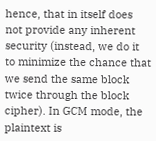hence, that in itself does not provide any inherent security (instead, we do it to minimize the chance that we send the same block twice through the block cipher). In GCM mode, the plaintext is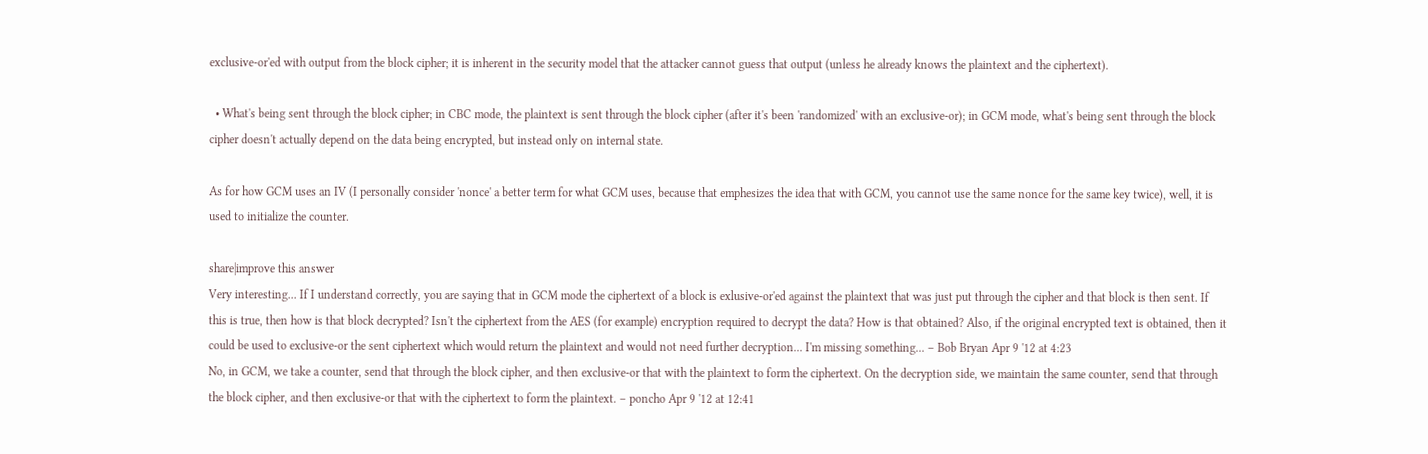exclusive-or'ed with output from the block cipher; it is inherent in the security model that the attacker cannot guess that output (unless he already knows the plaintext and the ciphertext).

  • What's being sent through the block cipher; in CBC mode, the plaintext is sent through the block cipher (after it's been 'randomized' with an exclusive-or); in GCM mode, what's being sent through the block cipher doesn't actually depend on the data being encrypted, but instead only on internal state.

As for how GCM uses an IV (I personally consider 'nonce' a better term for what GCM uses, because that emphesizes the idea that with GCM, you cannot use the same nonce for the same key twice), well, it is used to initialize the counter.

share|improve this answer
Very interesting... If I understand correctly, you are saying that in GCM mode the ciphertext of a block is exlusive-or'ed against the plaintext that was just put through the cipher and that block is then sent. If this is true, then how is that block decrypted? Isn't the ciphertext from the AES (for example) encryption required to decrypt the data? How is that obtained? Also, if the original encrypted text is obtained, then it could be used to exclusive-or the sent ciphertext which would return the plaintext and would not need further decryption... I'm missing something... – Bob Bryan Apr 9 '12 at 4:23
No, in GCM, we take a counter, send that through the block cipher, and then exclusive-or that with the plaintext to form the ciphertext. On the decryption side, we maintain the same counter, send that through the block cipher, and then exclusive-or that with the ciphertext to form the plaintext. – poncho Apr 9 '12 at 12:41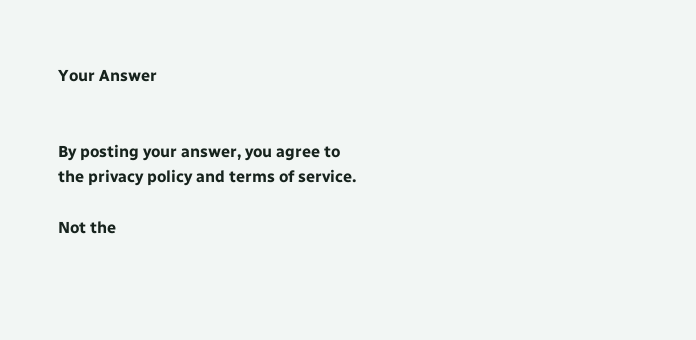Your Answer


By posting your answer, you agree to the privacy policy and terms of service.

Not the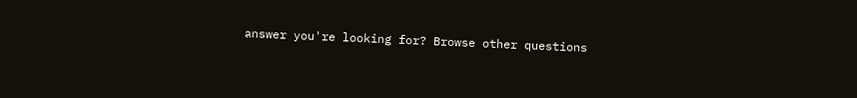answer you're looking for? Browse other questions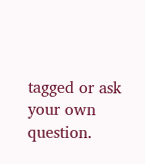tagged or ask your own question.